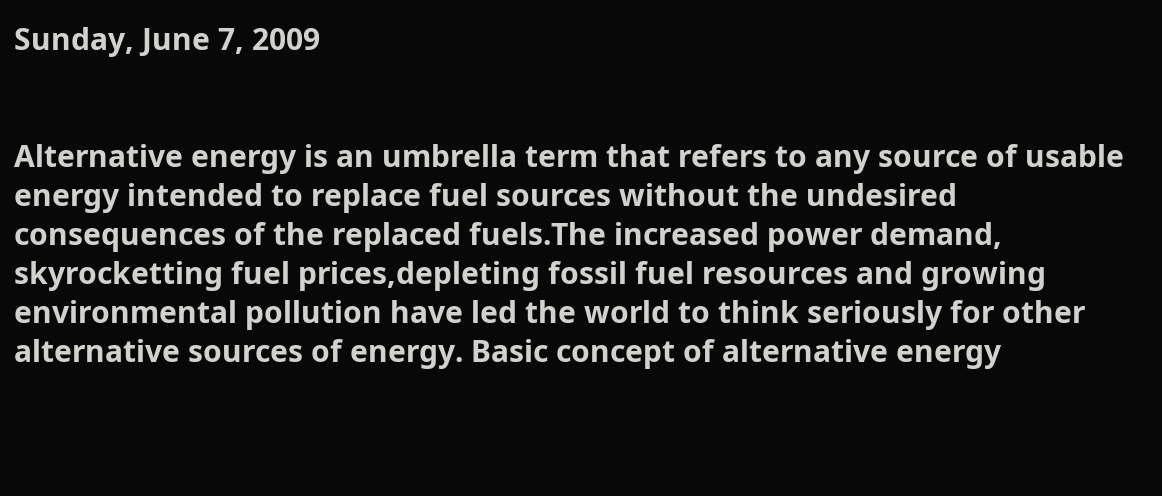Sunday, June 7, 2009


Alternative energy is an umbrella term that refers to any source of usable energy intended to replace fuel sources without the undesired consequences of the replaced fuels.The increased power demand, skyrocketting fuel prices,depleting fossil fuel resources and growing environmental pollution have led the world to think seriously for other alternative sources of energy. Basic concept of alternative energy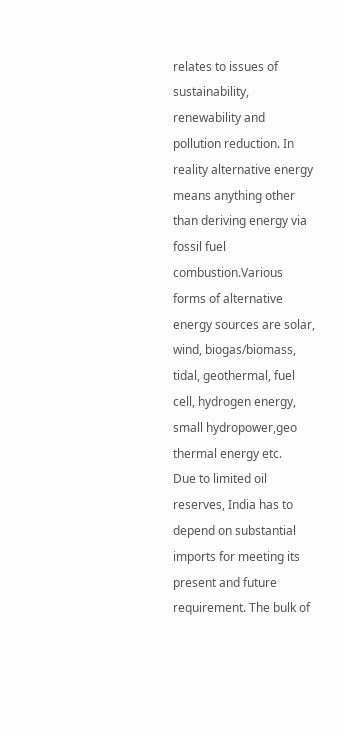relates to issues of sustainability, renewability and pollution reduction. In reality alternative energy means anything other than deriving energy via fossil fuel combustion.Various forms of alternative energy sources are solar, wind, biogas/biomass, tidal, geothermal, fuel cell, hydrogen energy, small hydropower,geo thermal energy etc.
Due to limited oil reserves, India has to depend on substantial imports for meeting its present and future requirement. The bulk of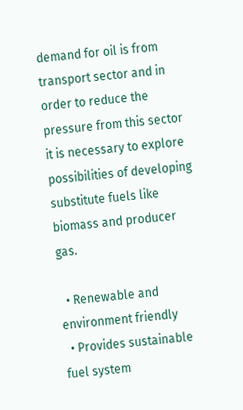demand for oil is from transport sector and in order to reduce the pressure from this sector it is necessary to explore possibilities of developing substitute fuels like biomass and producer gas.

  • Renewable and environment friendly
  • Provides sustainable fuel system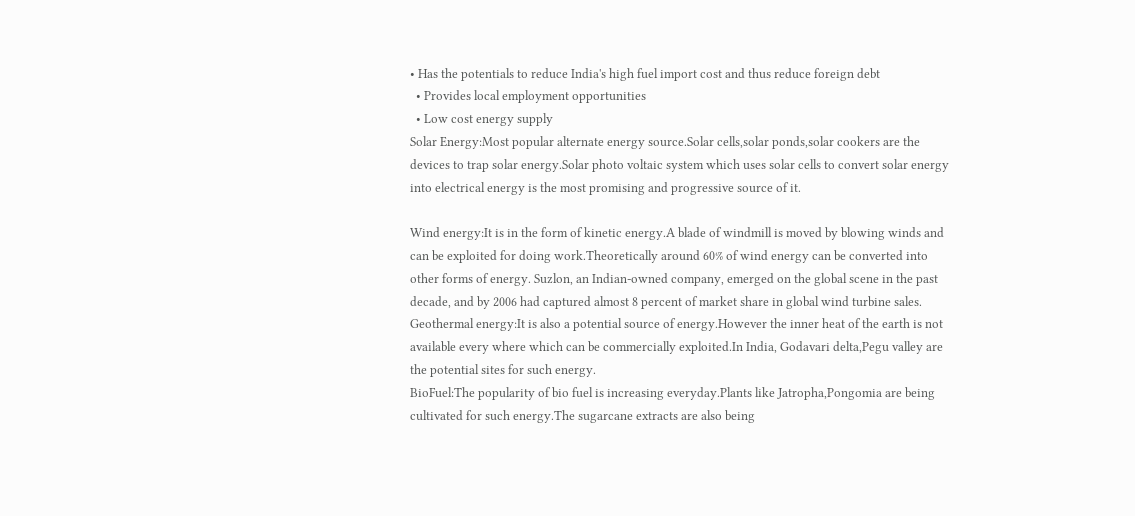• Has the potentials to reduce India's high fuel import cost and thus reduce foreign debt
  • Provides local employment opportunities
  • Low cost energy supply
Solar Energy:Most popular alternate energy source.Solar cells,solar ponds,solar cookers are the devices to trap solar energy.Solar photo voltaic system which uses solar cells to convert solar energy into electrical energy is the most promising and progressive source of it.

Wind energy:It is in the form of kinetic energy.A blade of windmill is moved by blowing winds and can be exploited for doing work.Theoretically around 60% of wind energy can be converted into other forms of energy. Suzlon, an Indian-owned company, emerged on the global scene in the past decade, and by 2006 had captured almost 8 percent of market share in global wind turbine sales.
Geothermal energy:It is also a potential source of energy.However the inner heat of the earth is not available every where which can be commercially exploited.In India, Godavari delta,Pegu valley are the potential sites for such energy.
BioFuel:The popularity of bio fuel is increasing everyday.Plants like Jatropha,Pongomia are being cultivated for such energy.The sugarcane extracts are also being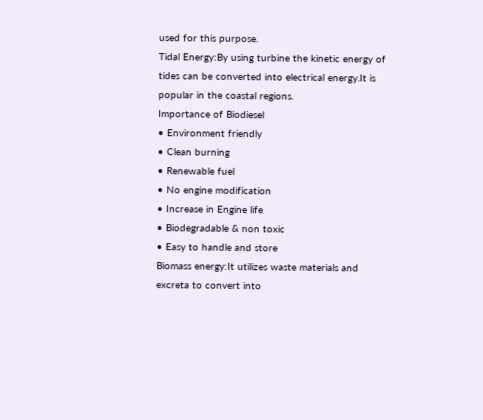used for this purpose.
Tidal Energy:By using turbine the kinetic energy of tides can be converted into electrical energy.It is popular in the coastal regions.
Importance of Biodiesel
• Environment friendly
• Clean burning
• Renewable fuel
• No engine modification
• Increase in Engine life
• Biodegradable & non toxic
• Easy to handle and store
Biomass energy:It utilizes waste materials and excreta to convert into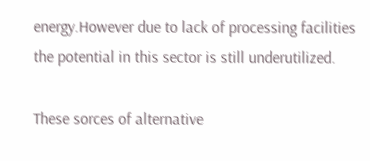energy.However due to lack of processing facilities the potential in this sector is still underutilized.

These sorces of alternative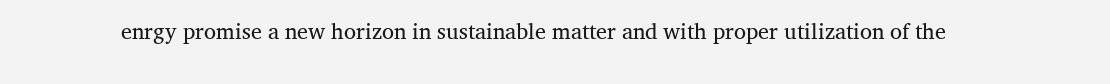enrgy promise a new horizon in sustainable matter and with proper utilization of the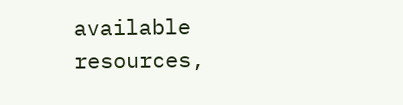available resources,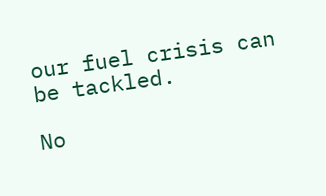our fuel crisis can be tackled.

No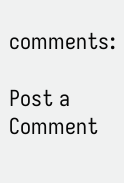comments:

Post a Comment